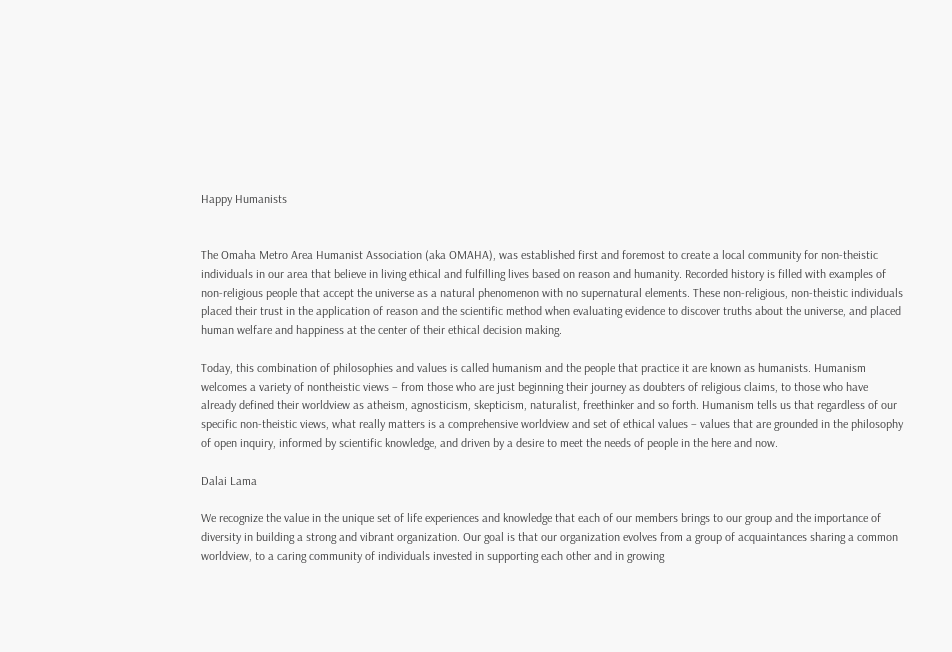Happy Humanists


The Omaha Metro Area Humanist Association (aka OMAHA), was established first and foremost to create a local community for non-theistic individuals in our area that believe in living ethical and fulfilling lives based on reason and humanity. Recorded history is filled with examples of non-religious people that accept the universe as a natural phenomenon with no supernatural elements. These non-religious, non-theistic individuals placed their trust in the application of reason and the scientific method when evaluating evidence to discover truths about the universe, and placed human welfare and happiness at the center of their ethical decision making.

Today, this combination of philosophies and values is called humanism and the people that practice it are known as humanists. Humanism welcomes a variety of nontheistic views – from those who are just beginning their journey as doubters of religious claims, to those who have already defined their worldview as atheism, agnosticism, skepticism, naturalist, freethinker and so forth. Humanism tells us that regardless of our specific non-theistic views, what really matters is a comprehensive worldview and set of ethical values – values that are grounded in the philosophy of open inquiry, informed by scientific knowledge, and driven by a desire to meet the needs of people in the here and now.

Dalai Lama

We recognize the value in the unique set of life experiences and knowledge that each of our members brings to our group and the importance of diversity in building a strong and vibrant organization. Our goal is that our organization evolves from a group of acquaintances sharing a common worldview, to a caring community of individuals invested in supporting each other and in growing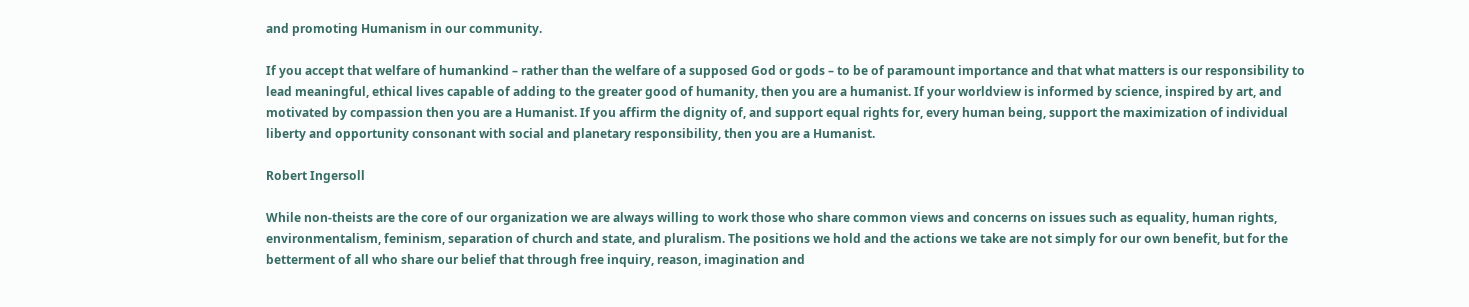and promoting Humanism in our community.

If you accept that welfare of humankind – rather than the welfare of a supposed God or gods – to be of paramount importance and that what matters is our responsibility to lead meaningful, ethical lives capable of adding to the greater good of humanity, then you are a humanist. If your worldview is informed by science, inspired by art, and motivated by compassion then you are a Humanist. If you affirm the dignity of, and support equal rights for, every human being, support the maximization of individual liberty and opportunity consonant with social and planetary responsibility, then you are a Humanist.

Robert Ingersoll

While non-theists are the core of our organization we are always willing to work those who share common views and concerns on issues such as equality, human rights, environmentalism, feminism, separation of church and state, and pluralism. The positions we hold and the actions we take are not simply for our own benefit, but for the betterment of all who share our belief that through free inquiry, reason, imagination and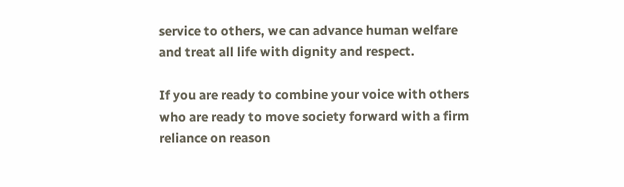service to others, we can advance human welfare and treat all life with dignity and respect.

If you are ready to combine your voice with others who are ready to move society forward with a firm reliance on reason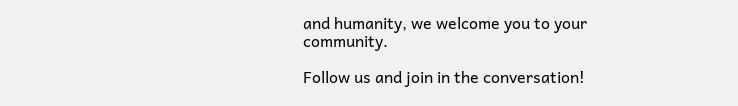and humanity, we welcome you to your community.

Follow us and join in the conversation!